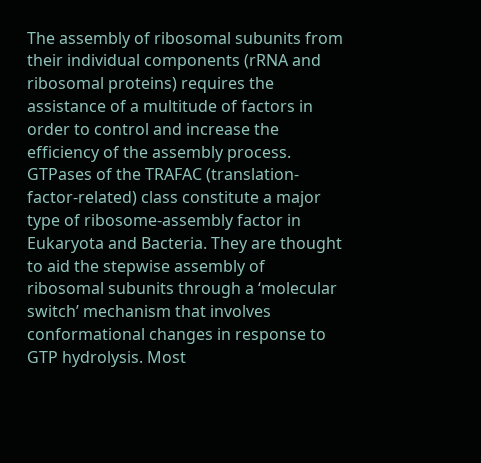The assembly of ribosomal subunits from their individual components (rRNA and ribosomal proteins) requires the assistance of a multitude of factors in order to control and increase the efficiency of the assembly process. GTPases of the TRAFAC (translation-factor-related) class constitute a major type of ribosome-assembly factor in Eukaryota and Bacteria. They are thought to aid the stepwise assembly of ribosomal subunits through a ‘molecular switch’ mechanism that involves conformational changes in response to GTP hydrolysis. Most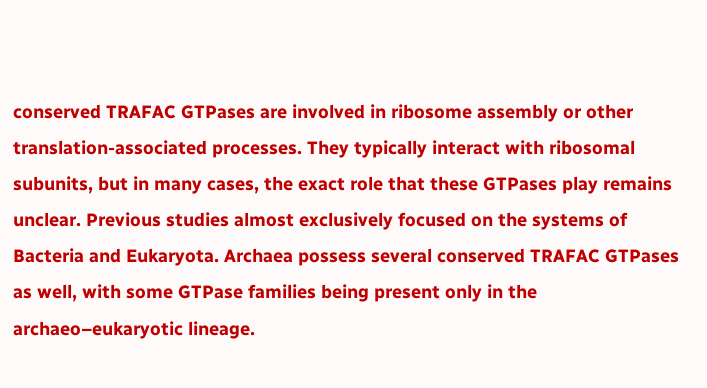conserved TRAFAC GTPases are involved in ribosome assembly or other translation-associated processes. They typically interact with ribosomal subunits, but in many cases, the exact role that these GTPases play remains unclear. Previous studies almost exclusively focused on the systems of Bacteria and Eukaryota. Archaea possess several conserved TRAFAC GTPases as well, with some GTPase families being present only in the archaeo–eukaryotic lineage.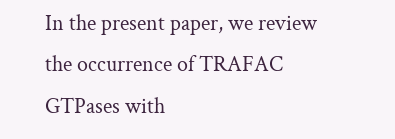In the present paper, we review the occurrence of TRAFAC GTPases with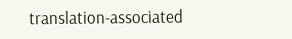translation-associated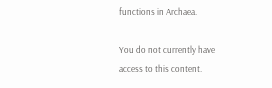functions in Archaea.

You do not currently have access to this content.